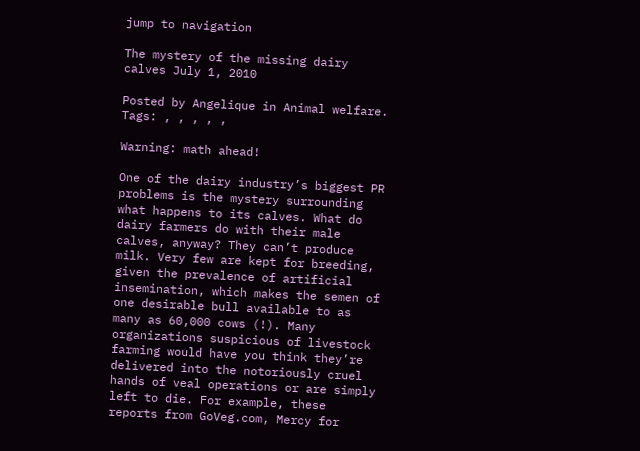jump to navigation

The mystery of the missing dairy calves July 1, 2010

Posted by Angelique in Animal welfare.
Tags: , , , , ,

Warning: math ahead!

One of the dairy industry’s biggest PR problems is the mystery surrounding what happens to its calves. What do dairy farmers do with their male calves, anyway? They can’t produce milk. Very few are kept for breeding, given the prevalence of artificial insemination, which makes the semen of one desirable bull available to as many as 60,000 cows (!). Many organizations suspicious of livestock farming would have you think they’re delivered into the notoriously cruel hands of veal operations or are simply left to die. For example, these reports from GoVeg.com, Mercy for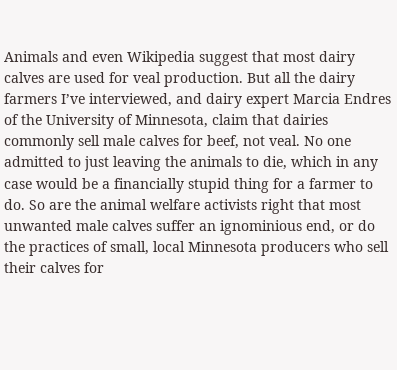Animals and even Wikipedia suggest that most dairy calves are used for veal production. But all the dairy farmers I’ve interviewed, and dairy expert Marcia Endres of the University of Minnesota, claim that dairies commonly sell male calves for beef, not veal. No one admitted to just leaving the animals to die, which in any case would be a financially stupid thing for a farmer to do. So are the animal welfare activists right that most unwanted male calves suffer an ignominious end, or do the practices of small, local Minnesota producers who sell their calves for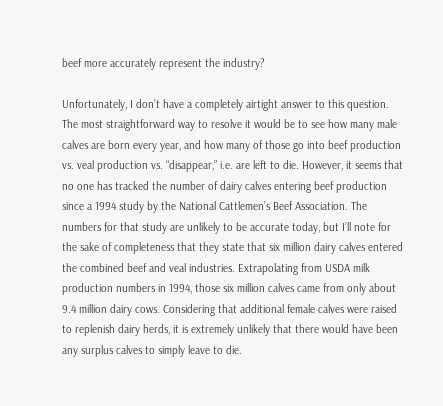beef more accurately represent the industry?

Unfortunately, I don’t have a completely airtight answer to this question. The most straightforward way to resolve it would be to see how many male calves are born every year, and how many of those go into beef production vs. veal production vs. “disappear,” i.e. are left to die. However, it seems that no one has tracked the number of dairy calves entering beef production since a 1994 study by the National Cattlemen’s Beef Association. The numbers for that study are unlikely to be accurate today, but I’ll note for the sake of completeness that they state that six million dairy calves entered the combined beef and veal industries. Extrapolating from USDA milk production numbers in 1994, those six million calves came from only about 9.4 million dairy cows. Considering that additional female calves were raised to replenish dairy herds, it is extremely unlikely that there would have been any surplus calves to simply leave to die.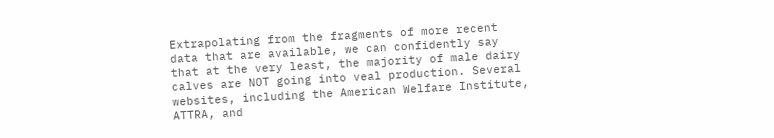Extrapolating from the fragments of more recent data that are available, we can confidently say that at the very least, the majority of male dairy calves are NOT going into veal production. Several websites, including the American Welfare Institute, ATTRA, and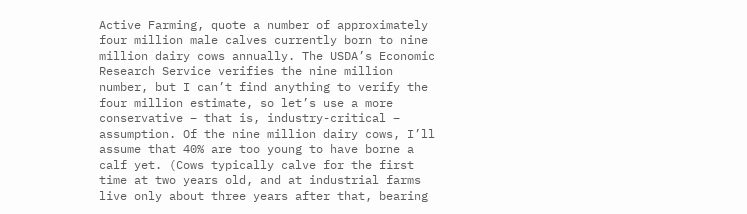Active Farming, quote a number of approximately four million male calves currently born to nine million dairy cows annually. The USDA’s Economic Research Service verifies the nine million number, but I can’t find anything to verify the four million estimate, so let’s use a more conservative – that is, industry-critical – assumption. Of the nine million dairy cows, I’ll assume that 40% are too young to have borne a calf yet. (Cows typically calve for the first time at two years old, and at industrial farms live only about three years after that, bearing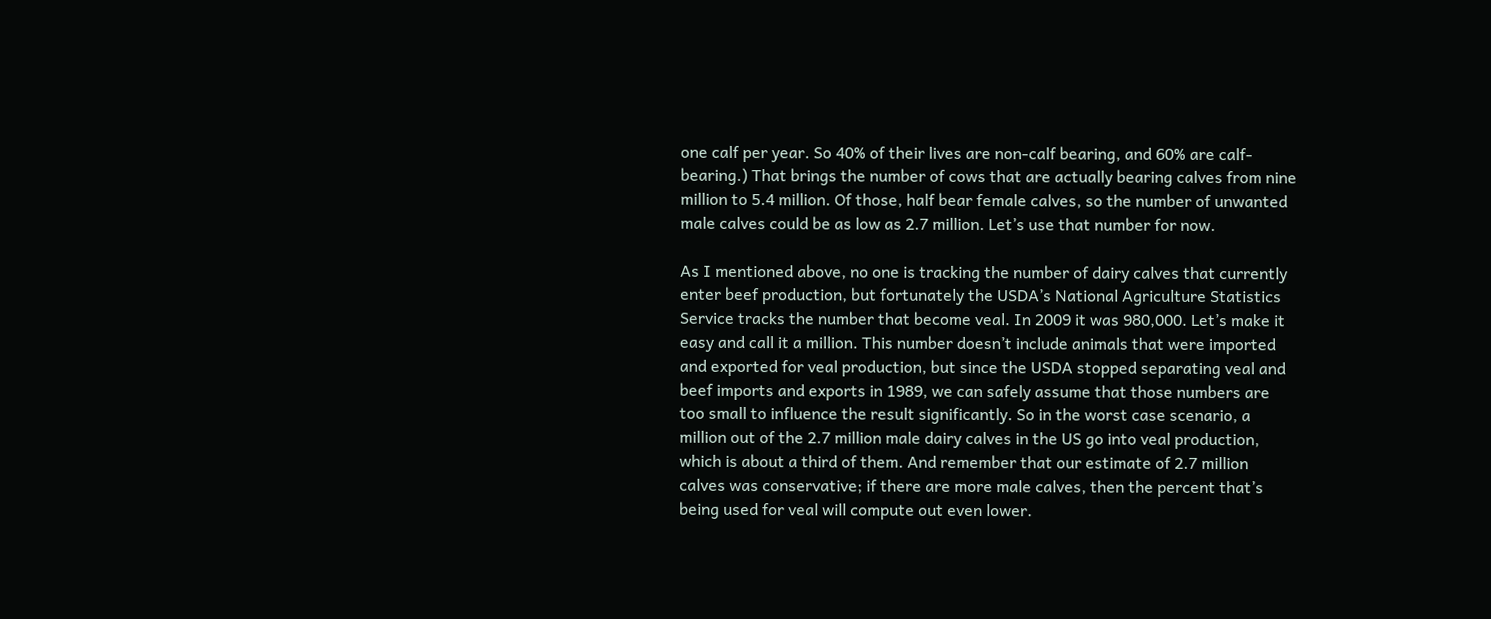one calf per year. So 40% of their lives are non-calf bearing, and 60% are calf-bearing.) That brings the number of cows that are actually bearing calves from nine million to 5.4 million. Of those, half bear female calves, so the number of unwanted male calves could be as low as 2.7 million. Let’s use that number for now.

As I mentioned above, no one is tracking the number of dairy calves that currently enter beef production, but fortunately the USDA’s National Agriculture Statistics Service tracks the number that become veal. In 2009 it was 980,000. Let’s make it easy and call it a million. This number doesn’t include animals that were imported and exported for veal production, but since the USDA stopped separating veal and beef imports and exports in 1989, we can safely assume that those numbers are too small to influence the result significantly. So in the worst case scenario, a million out of the 2.7 million male dairy calves in the US go into veal production, which is about a third of them. And remember that our estimate of 2.7 million calves was conservative; if there are more male calves, then the percent that’s being used for veal will compute out even lower.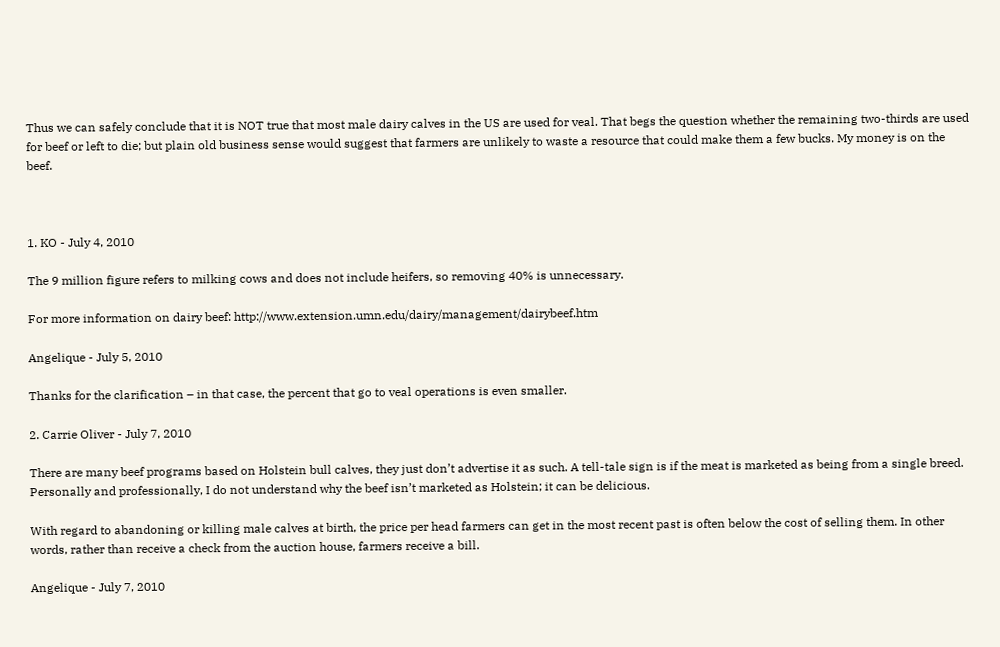Thus we can safely conclude that it is NOT true that most male dairy calves in the US are used for veal. That begs the question whether the remaining two-thirds are used for beef or left to die; but plain old business sense would suggest that farmers are unlikely to waste a resource that could make them a few bucks. My money is on the beef.



1. KO - July 4, 2010

The 9 million figure refers to milking cows and does not include heifers, so removing 40% is unnecessary.

For more information on dairy beef: http://www.extension.umn.edu/dairy/management/dairybeef.htm

Angelique - July 5, 2010

Thanks for the clarification – in that case, the percent that go to veal operations is even smaller.

2. Carrie Oliver - July 7, 2010

There are many beef programs based on Holstein bull calves, they just don’t advertise it as such. A tell-tale sign is if the meat is marketed as being from a single breed. Personally and professionally, I do not understand why the beef isn’t marketed as Holstein; it can be delicious.

With regard to abandoning or killing male calves at birth, the price per head farmers can get in the most recent past is often below the cost of selling them. In other words, rather than receive a check from the auction house, farmers receive a bill.

Angelique - July 7, 2010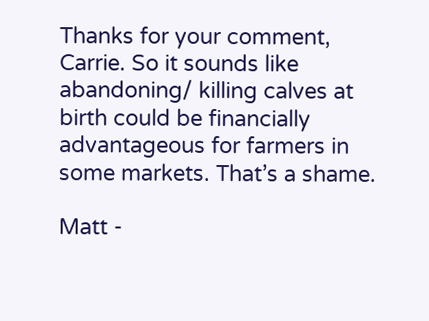Thanks for your comment, Carrie. So it sounds like abandoning/ killing calves at birth could be financially advantageous for farmers in some markets. That’s a shame.

Matt -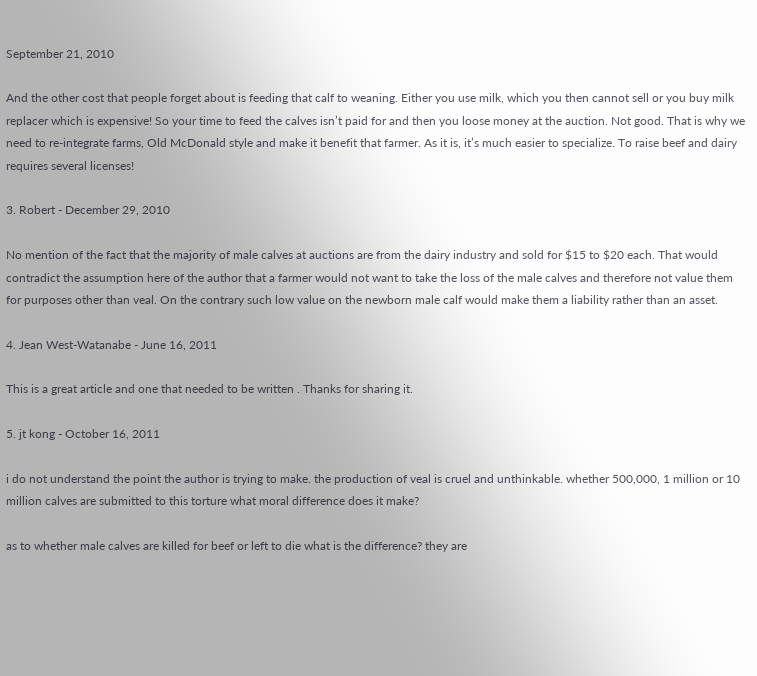September 21, 2010

And the other cost that people forget about is feeding that calf to weaning. Either you use milk, which you then cannot sell or you buy milk replacer which is expensive! So your time to feed the calves isn’t paid for and then you loose money at the auction. Not good. That is why we need to re-integrate farms, Old McDonald style and make it benefit that farmer. As it is, it’s much easier to specialize. To raise beef and dairy requires several licenses!

3. Robert - December 29, 2010

No mention of the fact that the majority of male calves at auctions are from the dairy industry and sold for $15 to $20 each. That would contradict the assumption here of the author that a farmer would not want to take the loss of the male calves and therefore not value them for purposes other than veal. On the contrary such low value on the newborn male calf would make them a liability rather than an asset.

4. Jean West-Watanabe - June 16, 2011

This is a great article and one that needed to be written . Thanks for sharing it.

5. jt kong - October 16, 2011

i do not understand the point the author is trying to make. the production of veal is cruel and unthinkable. whether 500,000, 1 million or 10 million calves are submitted to this torture what moral difference does it make?

as to whether male calves are killed for beef or left to die what is the difference? they are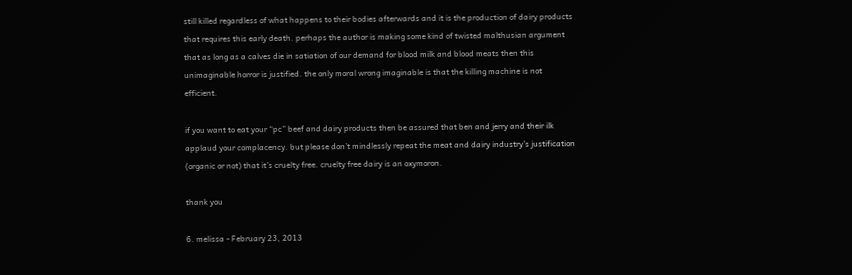still killed regardless of what happens to their bodies afterwards and it is the production of dairy products that requires this early death. perhaps the author is making some kind of twisted malthusian argument that as long as a calves die in satiation of our demand for blood milk and blood meats then this unimaginable horror is justified. the only moral wrong imaginable is that the killing machine is not efficient.

if you want to eat your “pc” beef and dairy products then be assured that ben and jerry and their ilk applaud your complacency. but please don’t mindlessly repeat the meat and dairy industry’s justification (organic or not) that it’s cruelty free. cruelty free dairy is an oxymoron.

thank you

6. melissa - February 23, 2013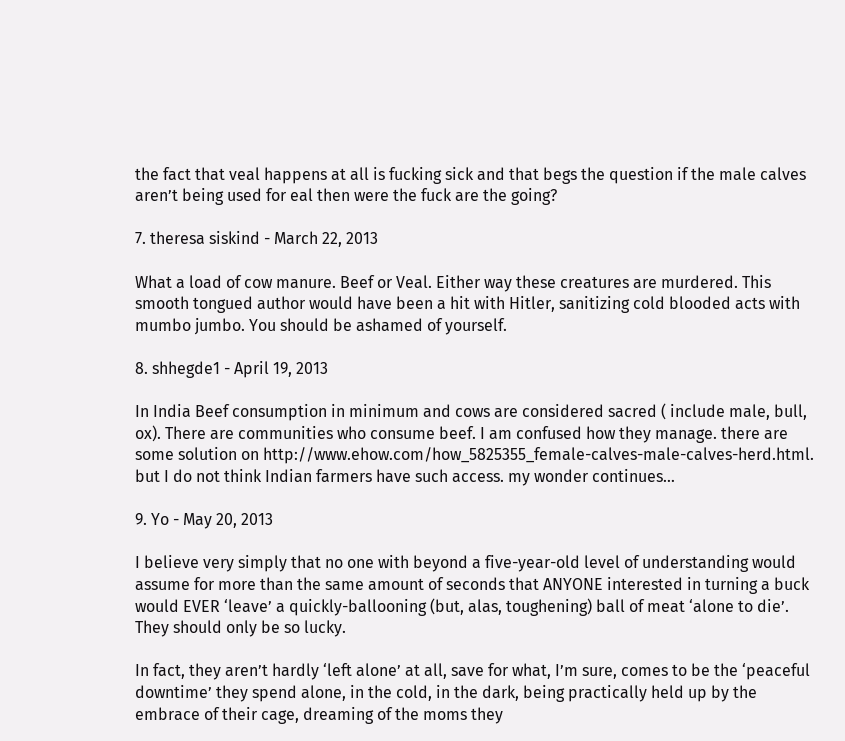the fact that veal happens at all is fucking sick and that begs the question if the male calves aren’t being used for eal then were the fuck are the going?

7. theresa siskind - March 22, 2013

What a load of cow manure. Beef or Veal. Either way these creatures are murdered. This smooth tongued author would have been a hit with Hitler, sanitizing cold blooded acts with mumbo jumbo. You should be ashamed of yourself.

8. shhegde1 - April 19, 2013

In India Beef consumption in minimum and cows are considered sacred ( include male, bull, ox). There are communities who consume beef. I am confused how they manage. there are some solution on http://www.ehow.com/how_5825355_female-calves-male-calves-herd.html. but I do not think Indian farmers have such access. my wonder continues…

9. Yo - May 20, 2013

I believe very simply that no one with beyond a five-year-old level of understanding would assume for more than the same amount of seconds that ANYONE interested in turning a buck would EVER ‘leave’ a quickly-ballooning (but, alas, toughening) ball of meat ‘alone to die’. They should only be so lucky.

In fact, they aren’t hardly ‘left alone’ at all, save for what, I’m sure, comes to be the ‘peaceful downtime’ they spend alone, in the cold, in the dark, being practically held up by the embrace of their cage, dreaming of the moms they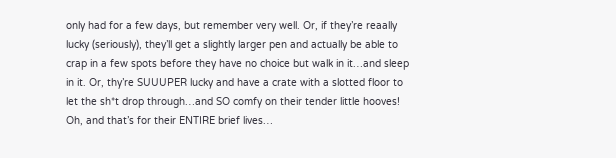only had for a few days, but remember very well. Or, if they’re reaally lucky (seriously), they’ll get a slightly larger pen and actually be able to crap in a few spots before they have no choice but walk in it…and sleep in it. Or, thy’re SUUUPER lucky and have a crate with a slotted floor to let the sh*t drop through…and SO comfy on their tender little hooves! Oh, and that’s for their ENTIRE brief lives…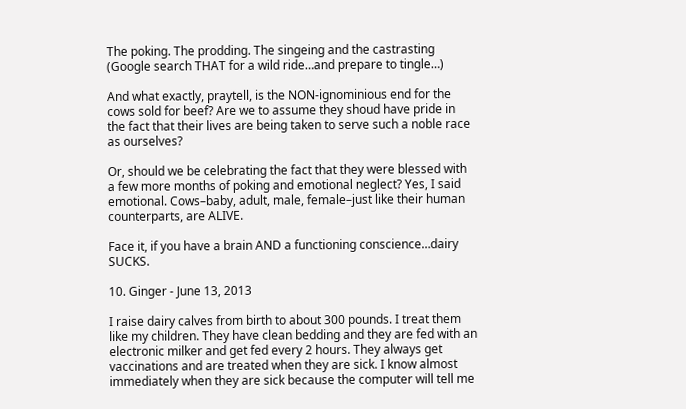The poking. The prodding. The singeing and the castrasting (Google search THAT for a wild ride…and prepare to tingle…)

And what exactly, praytell, is the NON-ignominious end for the cows sold for beef? Are we to assume they shoud have pride in the fact that their lives are being taken to serve such a noble race as ourselves?

Or, should we be celebrating the fact that they were blessed with a few more months of poking and emotional neglect? Yes, I said emotional. Cows–baby, adult, male, female–just like their human counterparts, are ALIVE.

Face it, if you have a brain AND a functioning conscience…dairy SUCKS.

10. Ginger - June 13, 2013

I raise dairy calves from birth to about 300 pounds. I treat them like my children. They have clean bedding and they are fed with an electronic milker and get fed every 2 hours. They always get vaccinations and are treated when they are sick. I know almost immediately when they are sick because the computer will tell me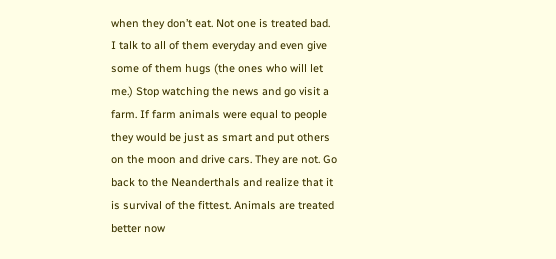when they don’t eat. Not one is treated bad. I talk to all of them everyday and even give some of them hugs (the ones who will let me.) Stop watching the news and go visit a farm. If farm animals were equal to people they would be just as smart and put others on the moon and drive cars. They are not. Go back to the Neanderthals and realize that it is survival of the fittest. Animals are treated better now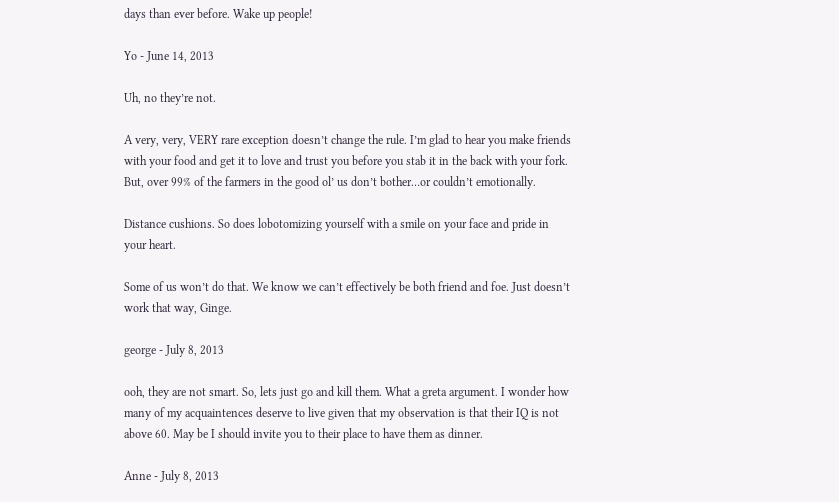days than ever before. Wake up people!

Yo - June 14, 2013

Uh, no they’re not.

A very, very, VERY rare exception doesn’t change the rule. I’m glad to hear you make friends with your food and get it to love and trust you before you stab it in the back with your fork. But, over 99% of the farmers in the good ol’ us don’t bother…or couldn’t emotionally.

Distance cushions. So does lobotomizing yourself with a smile on your face and pride in your heart.

Some of us won’t do that. We know we can’t effectively be both friend and foe. Just doesn’t work that way, Ginge.

george - July 8, 2013

ooh, they are not smart. So, lets just go and kill them. What a greta argument. I wonder how many of my acquaintences deserve to live given that my observation is that their IQ is not above 60. May be I should invite you to their place to have them as dinner.

Anne - July 8, 2013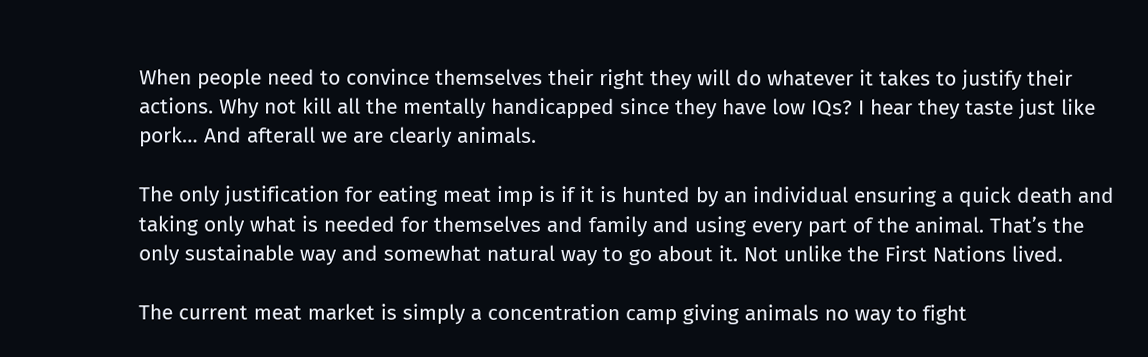When people need to convince themselves their right they will do whatever it takes to justify their actions. Why not kill all the mentally handicapped since they have low IQs? I hear they taste just like pork… And afterall we are clearly animals.

The only justification for eating meat imp is if it is hunted by an individual ensuring a quick death and taking only what is needed for themselves and family and using every part of the animal. That’s the only sustainable way and somewhat natural way to go about it. Not unlike the First Nations lived.

The current meat market is simply a concentration camp giving animals no way to fight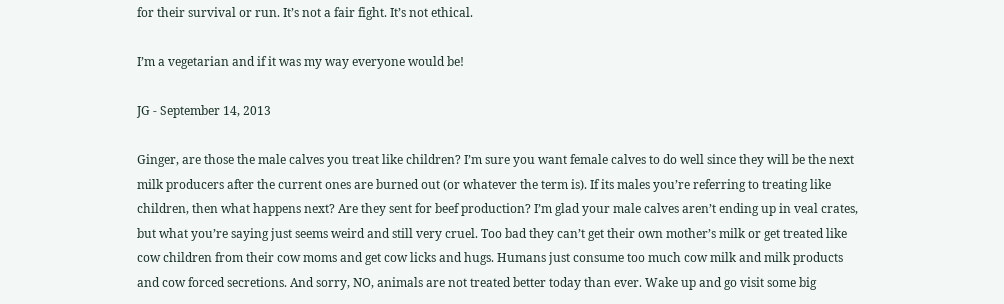for their survival or run. It’s not a fair fight. It’s not ethical.

I’m a vegetarian and if it was my way everyone would be!

JG - September 14, 2013

Ginger, are those the male calves you treat like children? I’m sure you want female calves to do well since they will be the next milk producers after the current ones are burned out (or whatever the term is). If its males you’re referring to treating like children, then what happens next? Are they sent for beef production? I’m glad your male calves aren’t ending up in veal crates, but what you’re saying just seems weird and still very cruel. Too bad they can’t get their own mother’s milk or get treated like cow children from their cow moms and get cow licks and hugs. Humans just consume too much cow milk and milk products and cow forced secretions. And sorry, NO, animals are not treated better today than ever. Wake up and go visit some big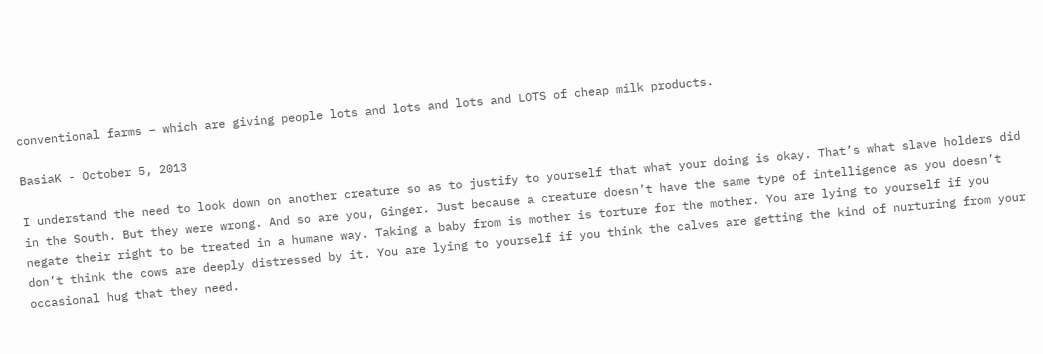conventional farms – which are giving people lots and lots and lots and LOTS of cheap milk products.

BasiaK - October 5, 2013

I understand the need to look down on another creature so as to justify to yourself that what your doing is okay. That’s what slave holders did in the South. But they were wrong. And so are you, Ginger. Just because a creature doesn’t have the same type of intelligence as you doesn’t negate their right to be treated in a humane way. Taking a baby from is mother is torture for the mother. You are lying to yourself if you don’t think the cows are deeply distressed by it. You are lying to yourself if you think the calves are getting the kind of nurturing from your occasional hug that they need.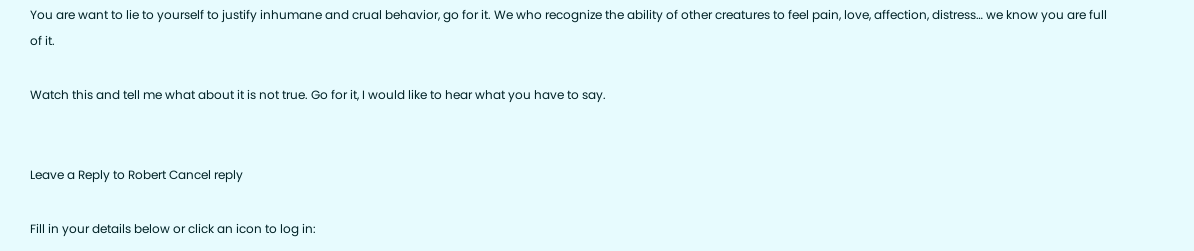You are want to lie to yourself to justify inhumane and crual behavior, go for it. We who recognize the ability of other creatures to feel pain, love, affection, distress… we know you are full of it.

Watch this and tell me what about it is not true. Go for it, I would like to hear what you have to say.


Leave a Reply to Robert Cancel reply

Fill in your details below or click an icon to log in: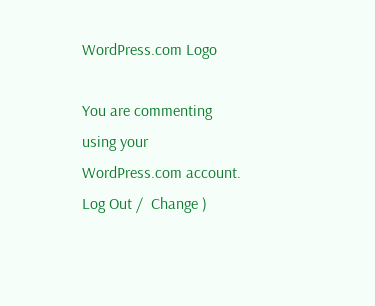WordPress.com Logo

You are commenting using your WordPress.com account. Log Out /  Change )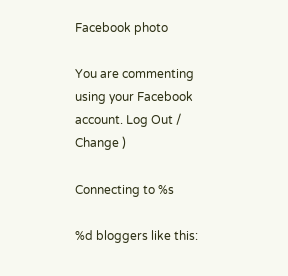Facebook photo

You are commenting using your Facebook account. Log Out /  Change )

Connecting to %s

%d bloggers like this: